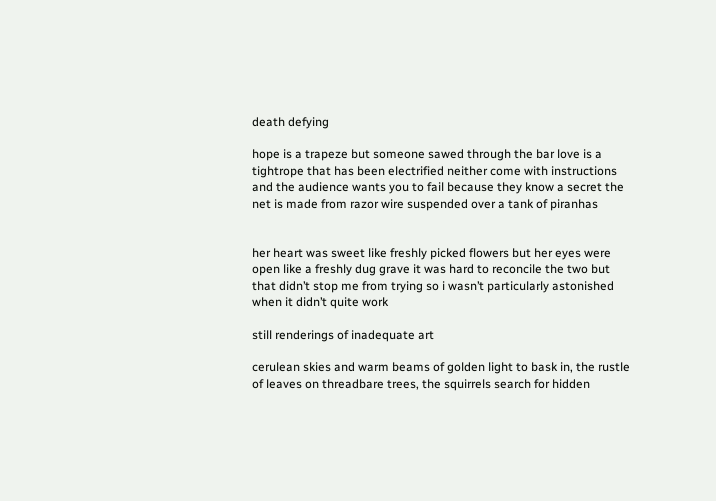death defying

hope is a trapeze but someone sawed through the bar love is a tightrope that has been electrified neither come with instructions and the audience wants you to fail because they know a secret the net is made from razor wire suspended over a tank of piranhas


her heart was sweet like freshly picked flowers but her eyes were open like a freshly dug grave it was hard to reconcile the two but that didn’t stop me from trying so i wasn’t particularly astonished when it didn’t quite work

still renderings of inadequate art

cerulean skies and warm beams of golden light to bask in, the rustle of leaves on threadbare trees, the squirrels search for hidden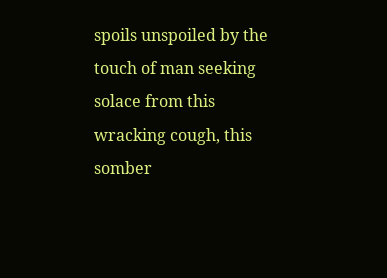spoils unspoiled by the touch of man seeking solace from this wracking cough, this somber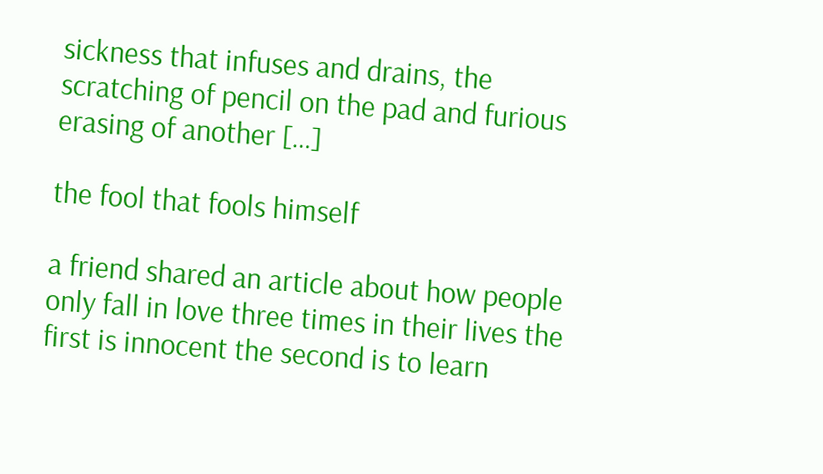sickness that infuses and drains, the scratching of pencil on the pad and furious erasing of another […]

the fool that fools himself

a friend shared an article about how people only fall in love three times in their lives the first is innocent the second is to learn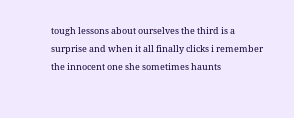tough lessons about ourselves the third is a surprise and when it all finally clicks i remember the innocent one she sometimes haunts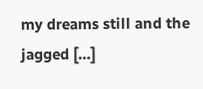my dreams still and the jagged […]